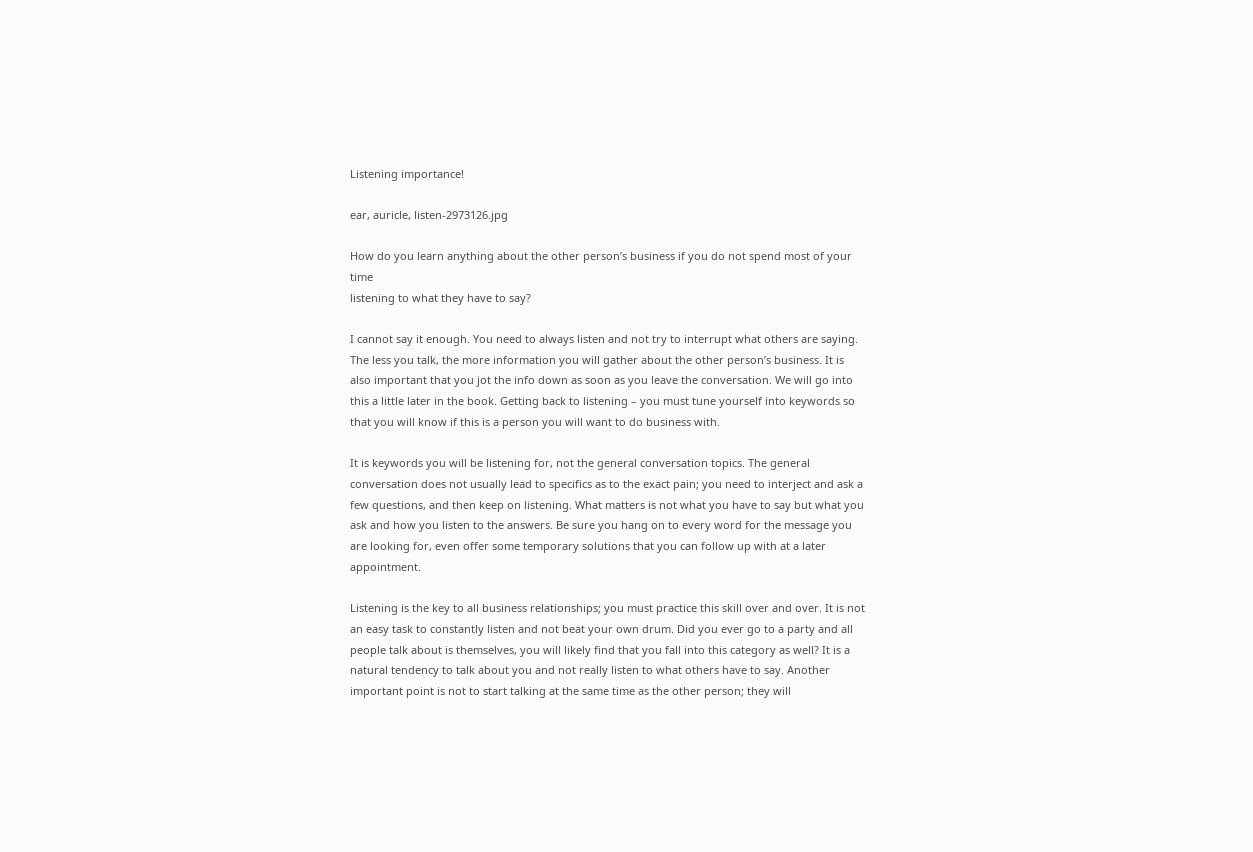Listening importance!

ear, auricle, listen-2973126.jpg

How do you learn anything about the other person’s business if you do not spend most of your time
listening to what they have to say?

I cannot say it enough. You need to always listen and not try to interrupt what others are saying. The less you talk, the more information you will gather about the other person’s business. It is also important that you jot the info down as soon as you leave the conversation. We will go into this a little later in the book. Getting back to listening – you must tune yourself into keywords so that you will know if this is a person you will want to do business with.

It is keywords you will be listening for, not the general conversation topics. The general conversation does not usually lead to specifics as to the exact pain; you need to interject and ask a few questions, and then keep on listening. What matters is not what you have to say but what you ask and how you listen to the answers. Be sure you hang on to every word for the message you are looking for, even offer some temporary solutions that you can follow up with at a later appointment.

Listening is the key to all business relationships; you must practice this skill over and over. It is not an easy task to constantly listen and not beat your own drum. Did you ever go to a party and all people talk about is themselves, you will likely find that you fall into this category as well? It is a natural tendency to talk about you and not really listen to what others have to say. Another important point is not to start talking at the same time as the other person; they will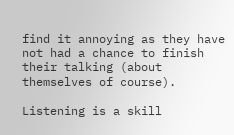find it annoying as they have not had a chance to finish their talking (about themselves of course).

Listening is a skill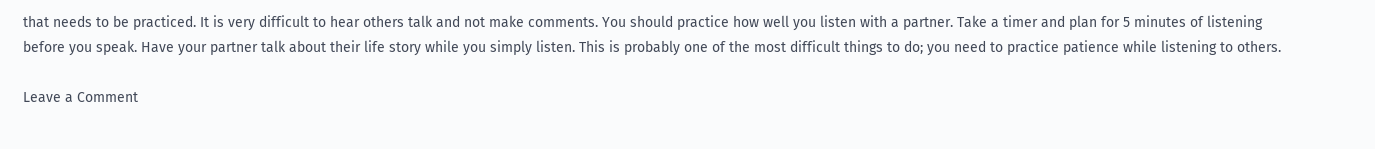that needs to be practiced. It is very difficult to hear others talk and not make comments. You should practice how well you listen with a partner. Take a timer and plan for 5 minutes of listening before you speak. Have your partner talk about their life story while you simply listen. This is probably one of the most difficult things to do; you need to practice patience while listening to others.

Leave a Comment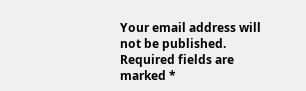Your email address will not be published. Required fields are marked *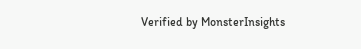Verified by MonsterInsights